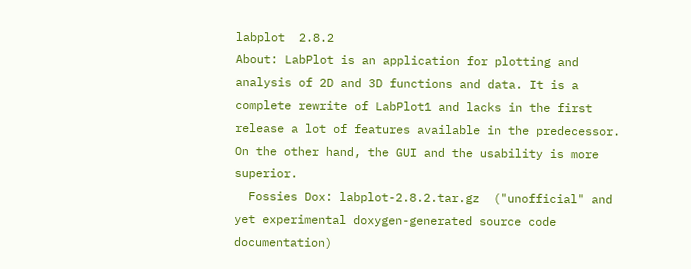labplot  2.8.2
About: LabPlot is an application for plotting and analysis of 2D and 3D functions and data. It is a complete rewrite of LabPlot1 and lacks in the first release a lot of features available in the predecessor. On the other hand, the GUI and the usability is more superior.
  Fossies Dox: labplot-2.8.2.tar.gz  ("unofficial" and yet experimental doxygen-generated source code documentation)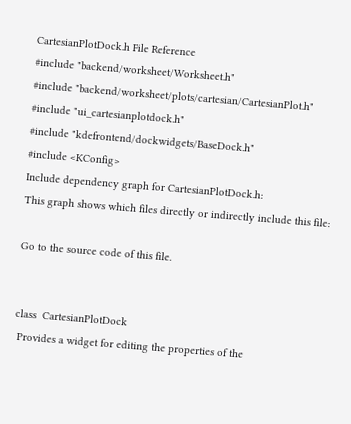CartesianPlotDock.h File Reference
#include "backend/worksheet/Worksheet.h"
#include "backend/worksheet/plots/cartesian/CartesianPlot.h"
#include "ui_cartesianplotdock.h"
#include "kdefrontend/dockwidgets/BaseDock.h"
#include <KConfig>
Include dependency graph for CartesianPlotDock.h:
This graph shows which files directly or indirectly include this file:

Go to the source code of this file.


class  CartesianPlotDock
 Provides a widget for editing the properties of the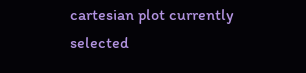cartesian plot currently selected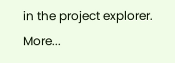in the project explorer. More...